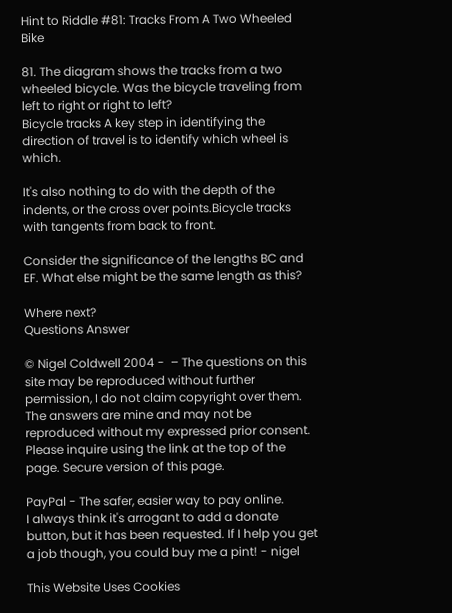Hint to Riddle #81: Tracks From A Two Wheeled Bike

81. The diagram shows the tracks from a two wheeled bicycle. Was the bicycle traveling from left to right or right to left?
Bicycle tracks A key step in identifying the direction of travel is to identify which wheel is which.

It's also nothing to do with the depth of the indents, or the cross over points.Bicycle tracks with tangents from back to front.

Consider the significance of the lengths BC and EF. What else might be the same length as this?

Where next?
Questions Answer

© Nigel Coldwell 2004 -  – The questions on this site may be reproduced without further permission, I do not claim copyright over them. The answers are mine and may not be reproduced without my expressed prior consent. Please inquire using the link at the top of the page. Secure version of this page.

PayPal - The safer, easier way to pay online.
I always think it's arrogant to add a donate button, but it has been requested. If I help you get a job though, you could buy me a pint! - nigel

This Website Uses Cookies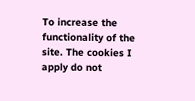To increase the functionality of the site. The cookies I apply do not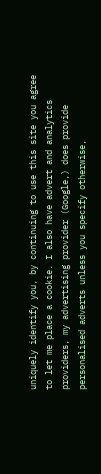uniquely identify you, by continuing to use this site you agree to let me place a cookie. I also have advert and analytics providers, my advertising provider (Google,) does provide personalised adverts unless you specify otherwise,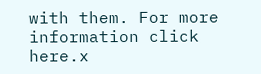with them. For more information click here.x